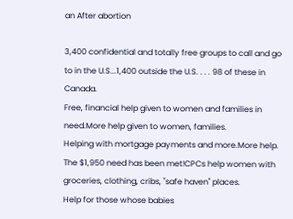an After abortion

3,400 confidential and totally free groups to call and go to in the U.S...1,400 outside the U.S. . . . 98 of these in Canada.
Free, financial help given to women and families in need.More help given to women, families.
Helping with mortgage payments and more.More help.
The $1,950 need has been met!CPCs help women with groceries, clothing, cribs, "safe haven" places.
Help for those whose babies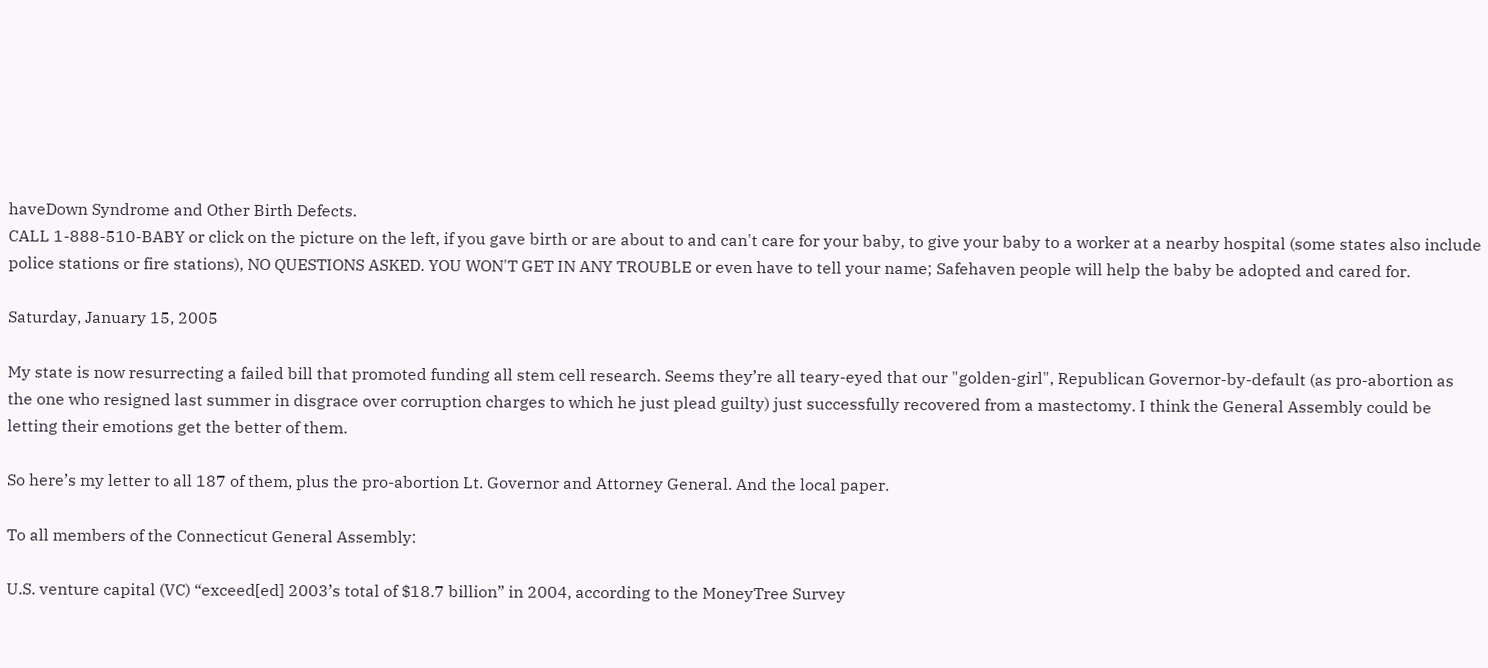haveDown Syndrome and Other Birth Defects.
CALL 1-888-510-BABY or click on the picture on the left, if you gave birth or are about to and can't care for your baby, to give your baby to a worker at a nearby hospital (some states also include police stations or fire stations), NO QUESTIONS ASKED. YOU WON'T GET IN ANY TROUBLE or even have to tell your name; Safehaven people will help the baby be adopted and cared for.

Saturday, January 15, 2005

My state is now resurrecting a failed bill that promoted funding all stem cell research. Seems they’re all teary-eyed that our "golden-girl", Republican Governor-by-default (as pro-abortion as the one who resigned last summer in disgrace over corruption charges to which he just plead guilty) just successfully recovered from a mastectomy. I think the General Assembly could be letting their emotions get the better of them.

So here’s my letter to all 187 of them, plus the pro-abortion Lt. Governor and Attorney General. And the local paper.

To all members of the Connecticut General Assembly:

U.S. venture capital (VC) “exceed[ed] 2003’s total of $18.7 billion” in 2004, according to the MoneyTree Survey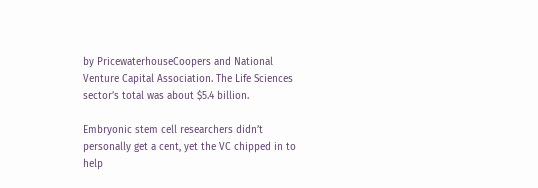by PricewaterhouseCoopers and National Venture Capital Association. The Life Sciences sector’s total was about $5.4 billion.

Embryonic stem cell researchers didn’t personally get a cent, yet the VC chipped in to help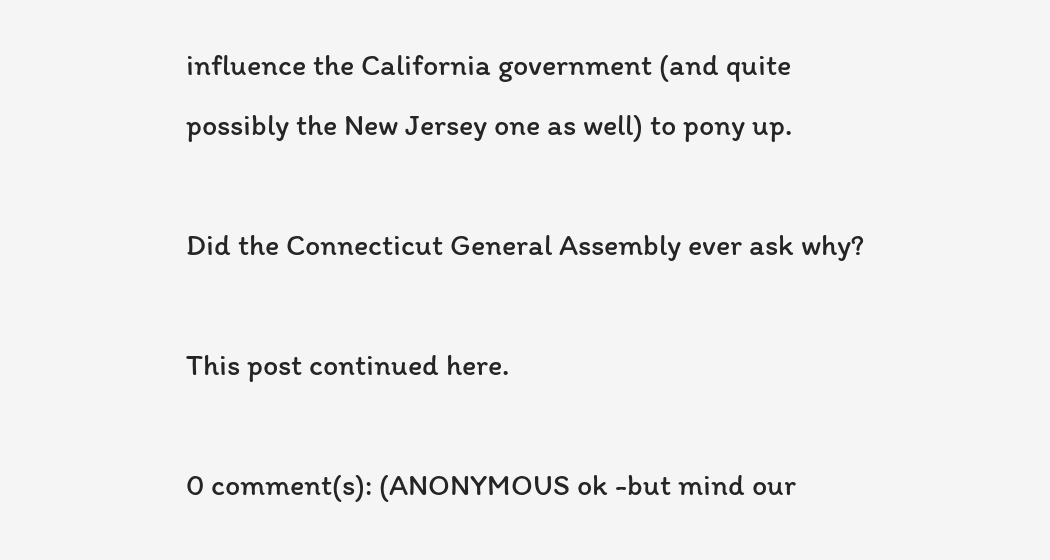influence the California government (and quite possibly the New Jersey one as well) to pony up.

Did the Connecticut General Assembly ever ask why?

This post continued here.

0 comment(s): (ANONYMOUS ok -but mind our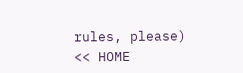rules, please)                                      << HOME